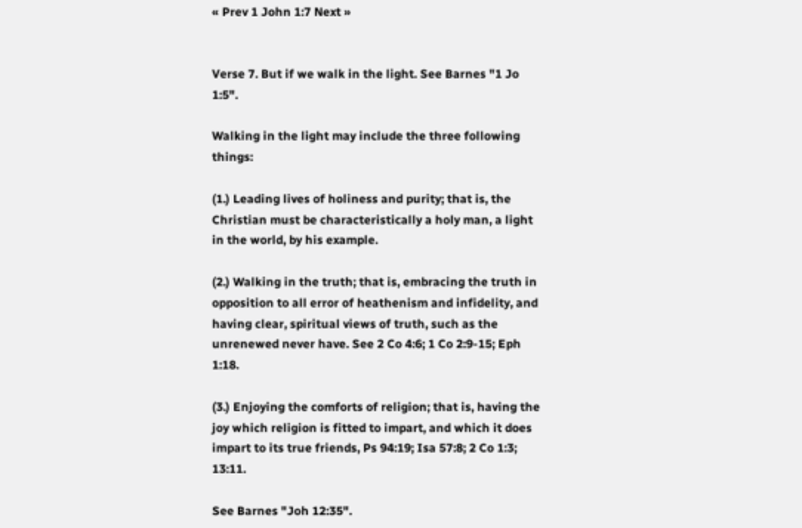« Prev 1 John 1:7 Next »


Verse 7. But if we walk in the light. See Barnes "1 Jo 1:5".

Walking in the light may include the three following things:

(1.) Leading lives of holiness and purity; that is, the Christian must be characteristically a holy man, a light in the world, by his example.

(2.) Walking in the truth; that is, embracing the truth in opposition to all error of heathenism and infidelity, and having clear, spiritual views of truth, such as the unrenewed never have. See 2 Co 4:6; 1 Co 2:9-15; Eph 1:18.

(3.) Enjoying the comforts of religion; that is, having the joy which religion is fitted to impart, and which it does impart to its true friends, Ps 94:19; Isa 57:8; 2 Co 1:3; 13:11.

See Barnes "Joh 12:35".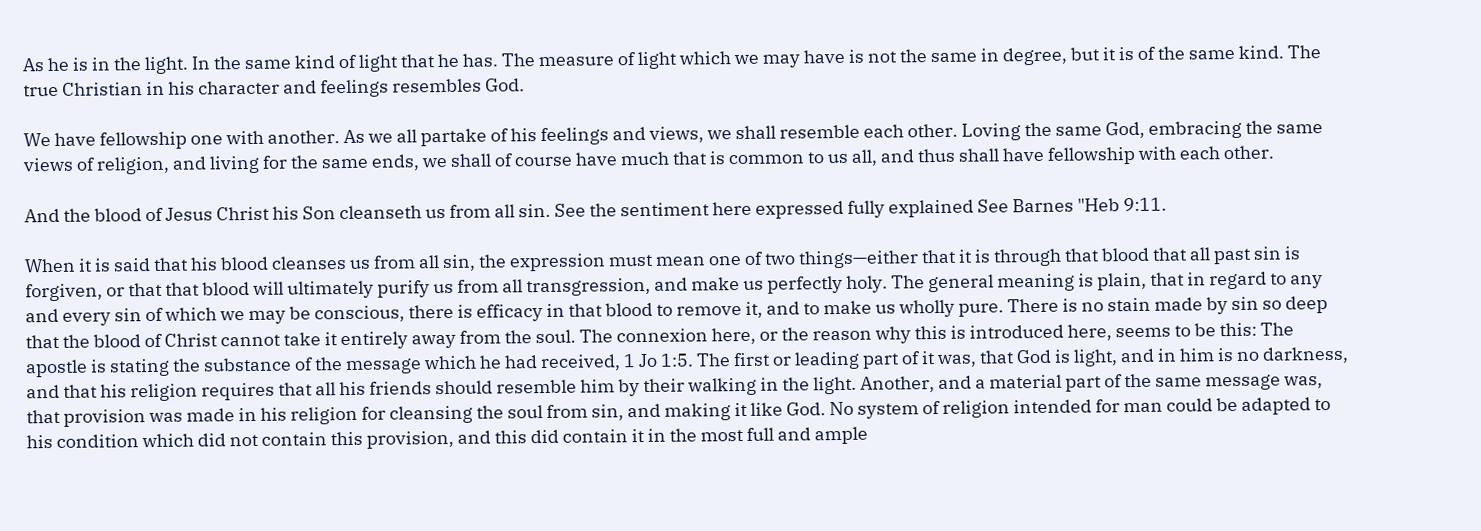As he is in the light. In the same kind of light that he has. The measure of light which we may have is not the same in degree, but it is of the same kind. The true Christian in his character and feelings resembles God.

We have fellowship one with another. As we all partake of his feelings and views, we shall resemble each other. Loving the same God, embracing the same views of religion, and living for the same ends, we shall of course have much that is common to us all, and thus shall have fellowship with each other.

And the blood of Jesus Christ his Son cleanseth us from all sin. See the sentiment here expressed fully explained See Barnes "Heb 9:11.

When it is said that his blood cleanses us from all sin, the expression must mean one of two things—either that it is through that blood that all past sin is forgiven, or that that blood will ultimately purify us from all transgression, and make us perfectly holy. The general meaning is plain, that in regard to any and every sin of which we may be conscious, there is efficacy in that blood to remove it, and to make us wholly pure. There is no stain made by sin so deep that the blood of Christ cannot take it entirely away from the soul. The connexion here, or the reason why this is introduced here, seems to be this: The apostle is stating the substance of the message which he had received, 1 Jo 1:5. The first or leading part of it was, that God is light, and in him is no darkness, and that his religion requires that all his friends should resemble him by their walking in the light. Another, and a material part of the same message was, that provision was made in his religion for cleansing the soul from sin, and making it like God. No system of religion intended for man could be adapted to his condition which did not contain this provision, and this did contain it in the most full and ample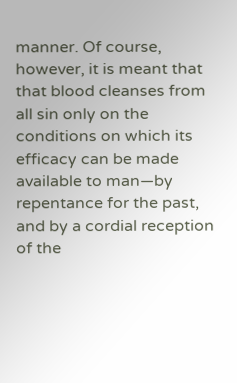manner. Of course, however, it is meant that that blood cleanses from all sin only on the conditions on which its efficacy can be made available to man—by repentance for the past, and by a cordial reception of the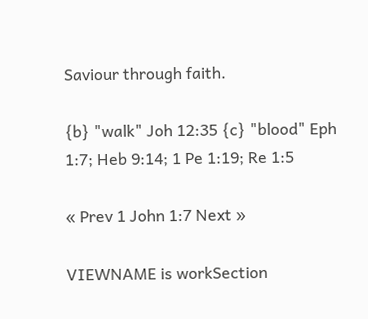Saviour through faith.

{b} "walk" Joh 12:35 {c} "blood" Eph 1:7; Heb 9:14; 1 Pe 1:19; Re 1:5

« Prev 1 John 1:7 Next »

VIEWNAME is workSection